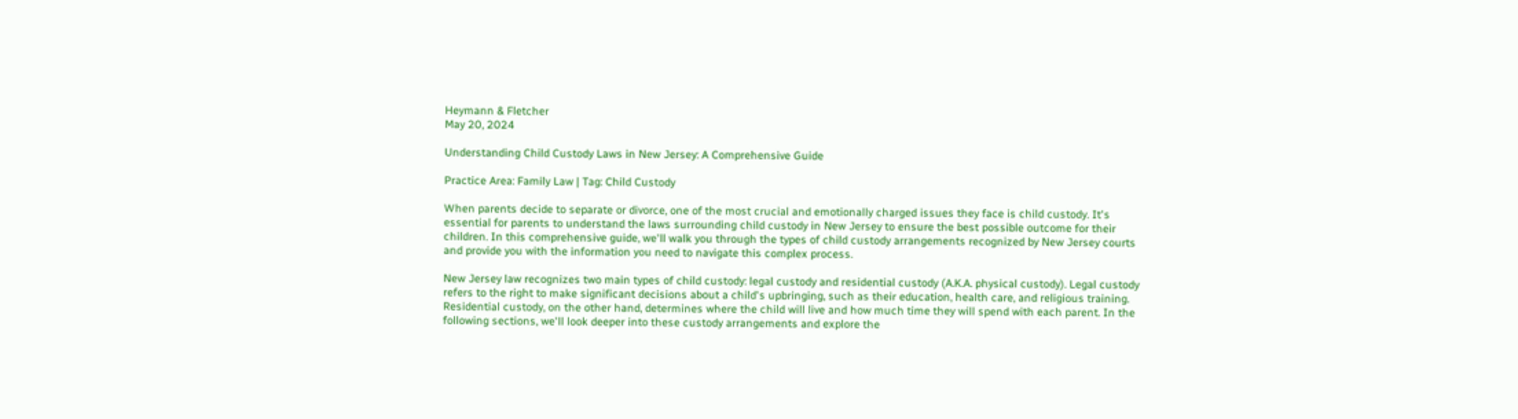Heymann & Fletcher
May 20, 2024

Understanding Child Custody Laws in New Jersey: A Comprehensive Guide

Practice Area: Family Law | Tag: Child Custody

When parents decide to separate or divorce, one of the most crucial and emotionally charged issues they face is child custody. It's essential for parents to understand the laws surrounding child custody in New Jersey to ensure the best possible outcome for their children. In this comprehensive guide, we'll walk you through the types of child custody arrangements recognized by New Jersey courts and provide you with the information you need to navigate this complex process.

New Jersey law recognizes two main types of child custody: legal custody and residential custody (A.K.A. physical custody). Legal custody refers to the right to make significant decisions about a child's upbringing, such as their education, health care, and religious training. Residential custody, on the other hand, determines where the child will live and how much time they will spend with each parent. In the following sections, we'll look deeper into these custody arrangements and explore the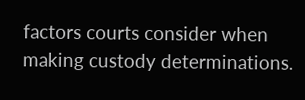factors courts consider when making custody determinations.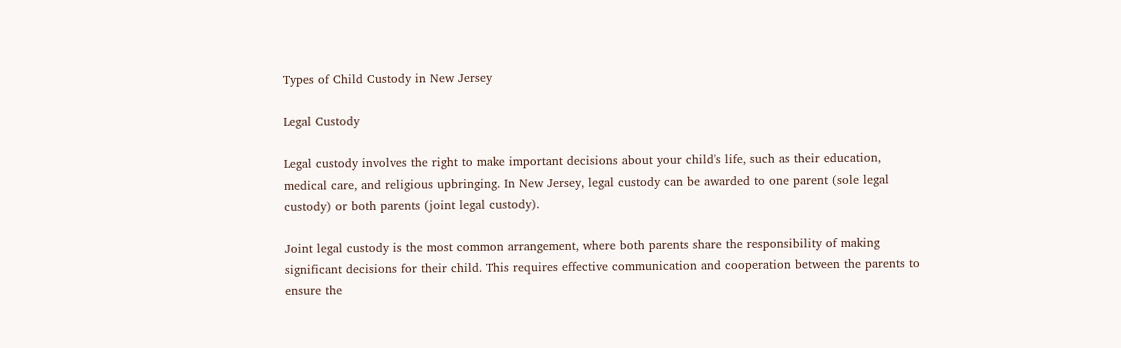Types of Child Custody in New Jersey

Legal Custody

Legal custody involves the right to make important decisions about your child's life, such as their education, medical care, and religious upbringing. In New Jersey, legal custody can be awarded to one parent (sole legal custody) or both parents (joint legal custody).

Joint legal custody is the most common arrangement, where both parents share the responsibility of making significant decisions for their child. This requires effective communication and cooperation between the parents to ensure the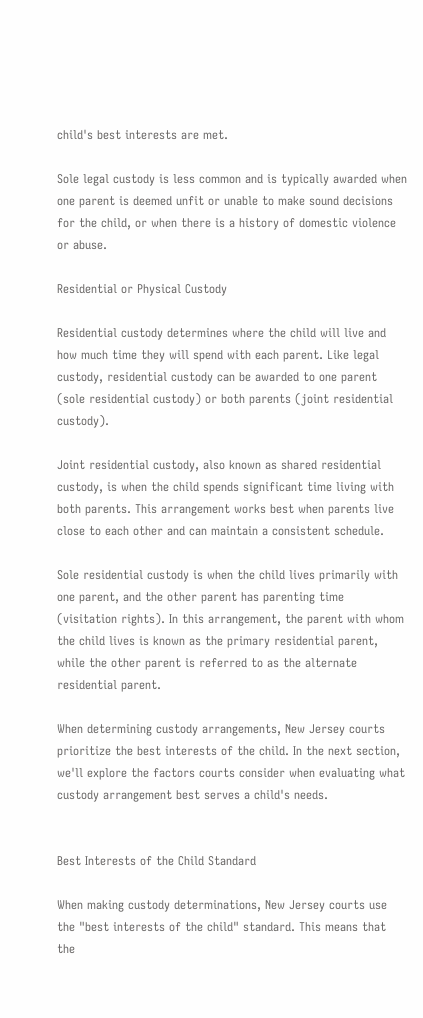child's best interests are met.

Sole legal custody is less common and is typically awarded when one parent is deemed unfit or unable to make sound decisions for the child, or when there is a history of domestic violence or abuse.

Residential or Physical Custody

Residential custody determines where the child will live and how much time they will spend with each parent. Like legal custody, residential custody can be awarded to one parent (sole residential custody) or both parents (joint residential custody).

Joint residential custody, also known as shared residential custody, is when the child spends significant time living with both parents. This arrangement works best when parents live close to each other and can maintain a consistent schedule.

Sole residential custody is when the child lives primarily with one parent, and the other parent has parenting time (visitation rights). In this arrangement, the parent with whom the child lives is known as the primary residential parent, while the other parent is referred to as the alternate residential parent.

When determining custody arrangements, New Jersey courts prioritize the best interests of the child. In the next section, we'll explore the factors courts consider when evaluating what custody arrangement best serves a child's needs.


Best Interests of the Child Standard

When making custody determinations, New Jersey courts use the "best interests of the child" standard. This means that the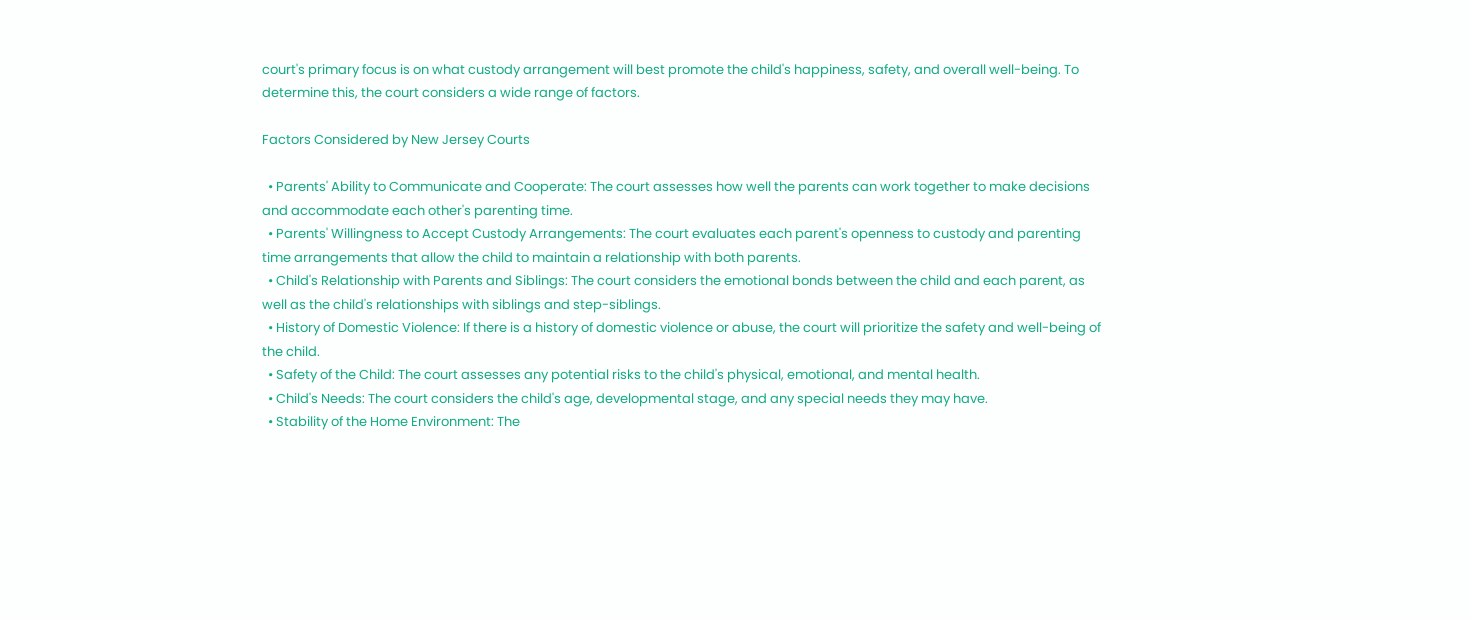court's primary focus is on what custody arrangement will best promote the child's happiness, safety, and overall well-being. To determine this, the court considers a wide range of factors.

Factors Considered by New Jersey Courts

  • Parents' Ability to Communicate and Cooperate: The court assesses how well the parents can work together to make decisions and accommodate each other's parenting time.
  • Parents' Willingness to Accept Custody Arrangements: The court evaluates each parent's openness to custody and parenting time arrangements that allow the child to maintain a relationship with both parents.
  • Child's Relationship with Parents and Siblings: The court considers the emotional bonds between the child and each parent, as well as the child's relationships with siblings and step-siblings.
  • History of Domestic Violence: If there is a history of domestic violence or abuse, the court will prioritize the safety and well-being of the child.
  • Safety of the Child: The court assesses any potential risks to the child's physical, emotional, and mental health.
  • Child's Needs: The court considers the child's age, developmental stage, and any special needs they may have.
  • Stability of the Home Environment: The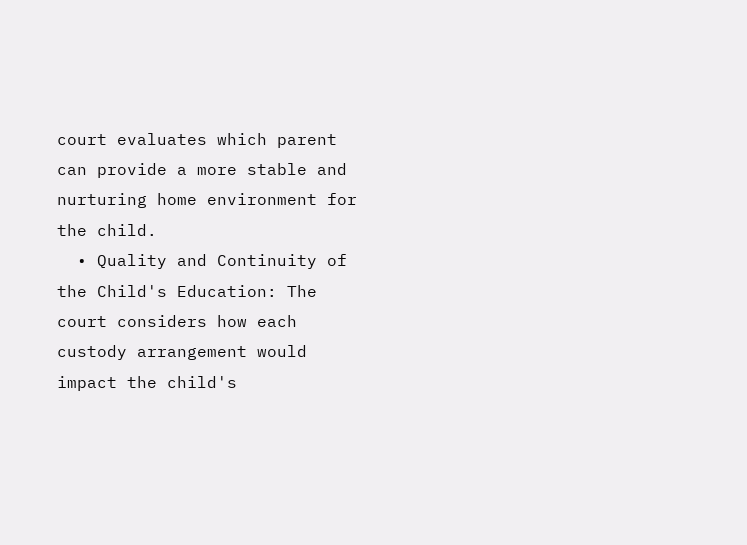court evaluates which parent can provide a more stable and nurturing home environment for the child.
  • Quality and Continuity of the Child's Education: The court considers how each custody arrangement would impact the child's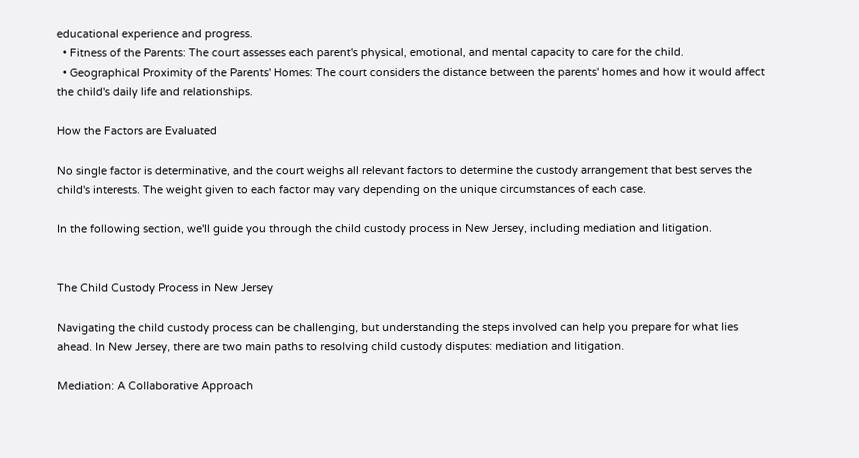educational experience and progress.
  • Fitness of the Parents: The court assesses each parent's physical, emotional, and mental capacity to care for the child.
  • Geographical Proximity of the Parents' Homes: The court considers the distance between the parents' homes and how it would affect the child's daily life and relationships.

How the Factors are Evaluated

No single factor is determinative, and the court weighs all relevant factors to determine the custody arrangement that best serves the child's interests. The weight given to each factor may vary depending on the unique circumstances of each case.

In the following section, we'll guide you through the child custody process in New Jersey, including mediation and litigation.


The Child Custody Process in New Jersey

Navigating the child custody process can be challenging, but understanding the steps involved can help you prepare for what lies ahead. In New Jersey, there are two main paths to resolving child custody disputes: mediation and litigation.

Mediation: A Collaborative Approach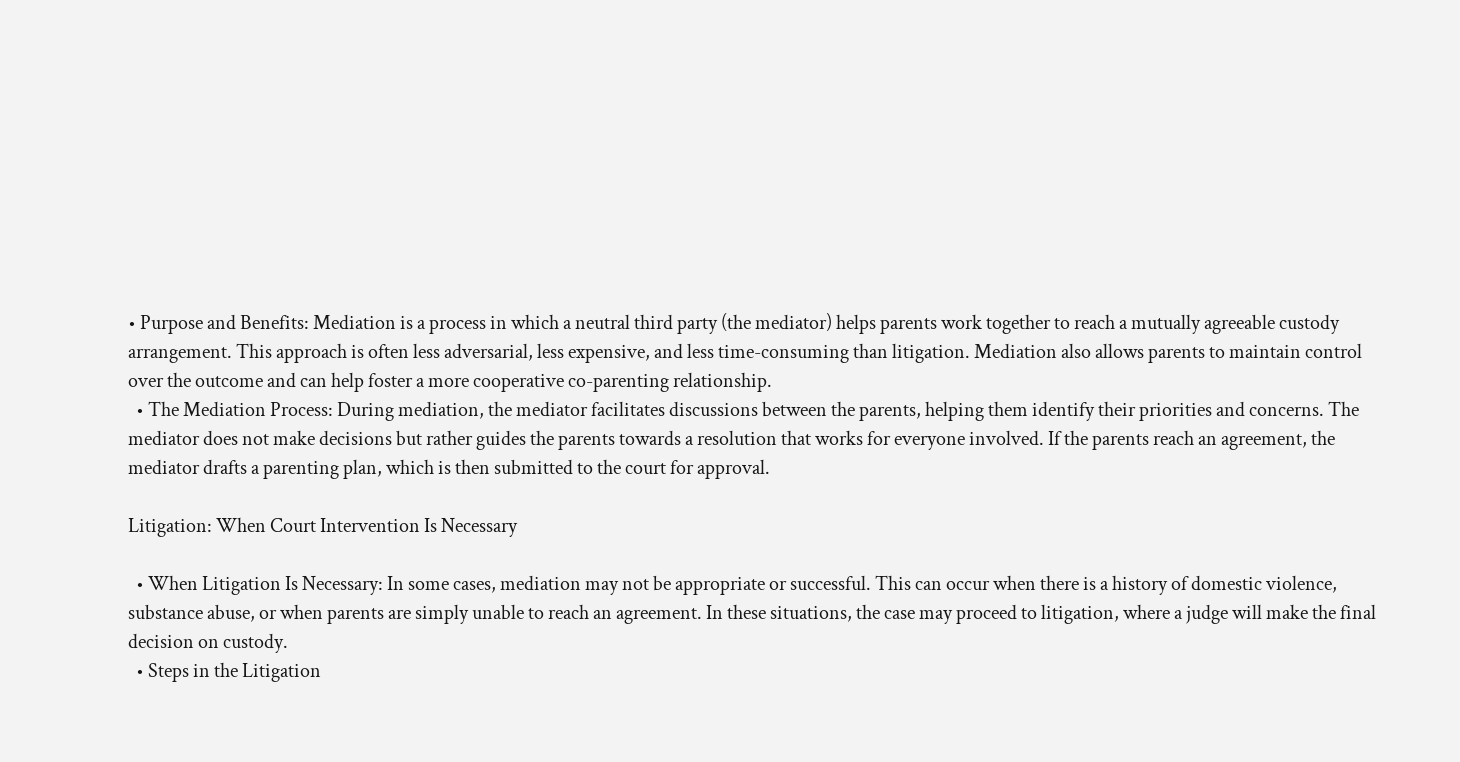• Purpose and Benefits: Mediation is a process in which a neutral third party (the mediator) helps parents work together to reach a mutually agreeable custody arrangement. This approach is often less adversarial, less expensive, and less time-consuming than litigation. Mediation also allows parents to maintain control over the outcome and can help foster a more cooperative co-parenting relationship.
  • The Mediation Process: During mediation, the mediator facilitates discussions between the parents, helping them identify their priorities and concerns. The mediator does not make decisions but rather guides the parents towards a resolution that works for everyone involved. If the parents reach an agreement, the mediator drafts a parenting plan, which is then submitted to the court for approval.

Litigation: When Court Intervention Is Necessary

  • When Litigation Is Necessary: In some cases, mediation may not be appropriate or successful. This can occur when there is a history of domestic violence, substance abuse, or when parents are simply unable to reach an agreement. In these situations, the case may proceed to litigation, where a judge will make the final decision on custody.
  • Steps in the Litigation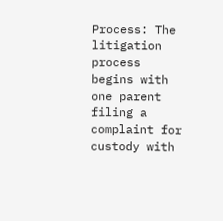Process: The litigation process begins with one parent filing a complaint for custody with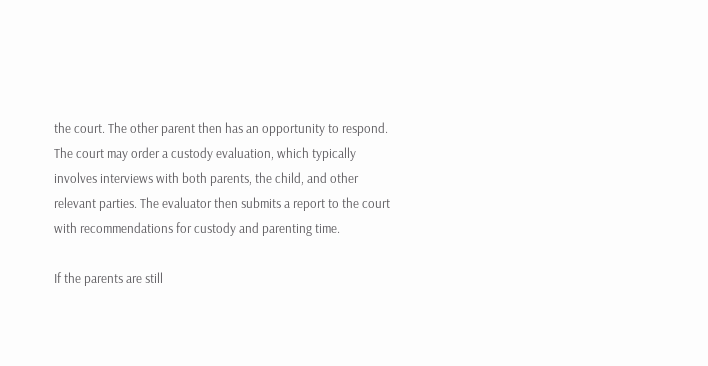the court. The other parent then has an opportunity to respond. The court may order a custody evaluation, which typically involves interviews with both parents, the child, and other relevant parties. The evaluator then submits a report to the court with recommendations for custody and parenting time.

If the parents are still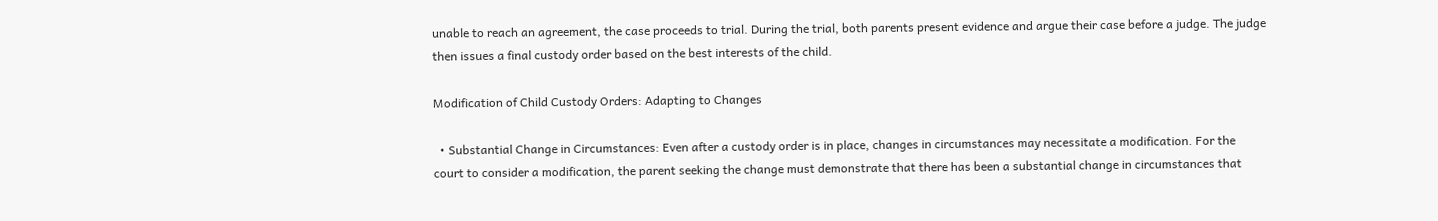unable to reach an agreement, the case proceeds to trial. During the trial, both parents present evidence and argue their case before a judge. The judge then issues a final custody order based on the best interests of the child.

Modification of Child Custody Orders: Adapting to Changes

  • Substantial Change in Circumstances: Even after a custody order is in place, changes in circumstances may necessitate a modification. For the court to consider a modification, the parent seeking the change must demonstrate that there has been a substantial change in circumstances that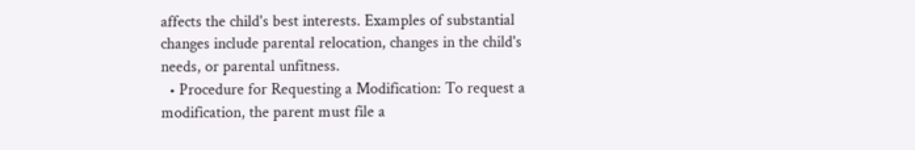affects the child's best interests. Examples of substantial changes include parental relocation, changes in the child's needs, or parental unfitness.
  • Procedure for Requesting a Modification: To request a modification, the parent must file a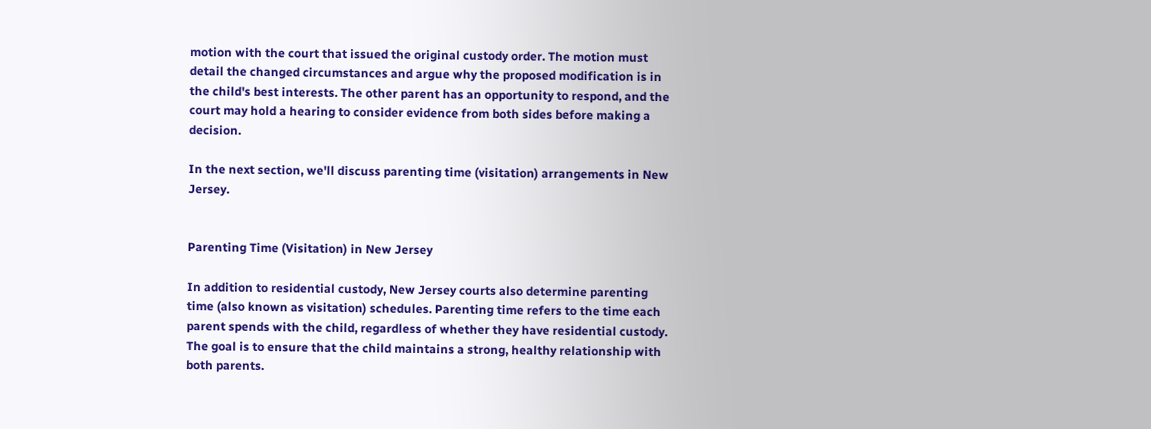motion with the court that issued the original custody order. The motion must detail the changed circumstances and argue why the proposed modification is in the child's best interests. The other parent has an opportunity to respond, and the court may hold a hearing to consider evidence from both sides before making a decision.

In the next section, we'll discuss parenting time (visitation) arrangements in New Jersey.


Parenting Time (Visitation) in New Jersey

In addition to residential custody, New Jersey courts also determine parenting time (also known as visitation) schedules. Parenting time refers to the time each parent spends with the child, regardless of whether they have residential custody. The goal is to ensure that the child maintains a strong, healthy relationship with both parents.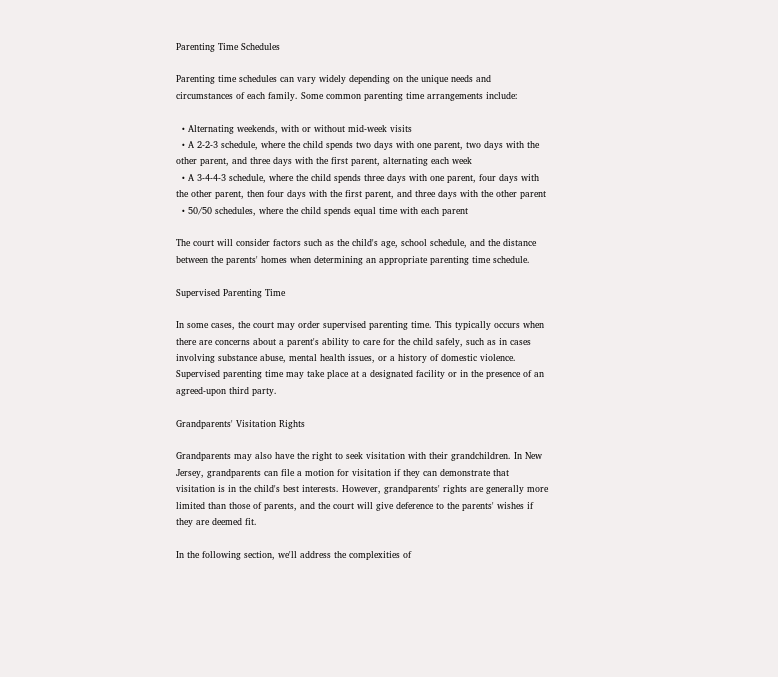Parenting Time Schedules

Parenting time schedules can vary widely depending on the unique needs and circumstances of each family. Some common parenting time arrangements include:

  • Alternating weekends, with or without mid-week visits
  • A 2-2-3 schedule, where the child spends two days with one parent, two days with the other parent, and three days with the first parent, alternating each week
  • A 3-4-4-3 schedule, where the child spends three days with one parent, four days with the other parent, then four days with the first parent, and three days with the other parent
  • 50/50 schedules, where the child spends equal time with each parent

The court will consider factors such as the child's age, school schedule, and the distance between the parents' homes when determining an appropriate parenting time schedule.

Supervised Parenting Time

In some cases, the court may order supervised parenting time. This typically occurs when there are concerns about a parent's ability to care for the child safely, such as in cases involving substance abuse, mental health issues, or a history of domestic violence. Supervised parenting time may take place at a designated facility or in the presence of an agreed-upon third party.

Grandparents' Visitation Rights

Grandparents may also have the right to seek visitation with their grandchildren. In New Jersey, grandparents can file a motion for visitation if they can demonstrate that visitation is in the child's best interests. However, grandparents' rights are generally more limited than those of parents, and the court will give deference to the parents' wishes if they are deemed fit.

In the following section, we'll address the complexities of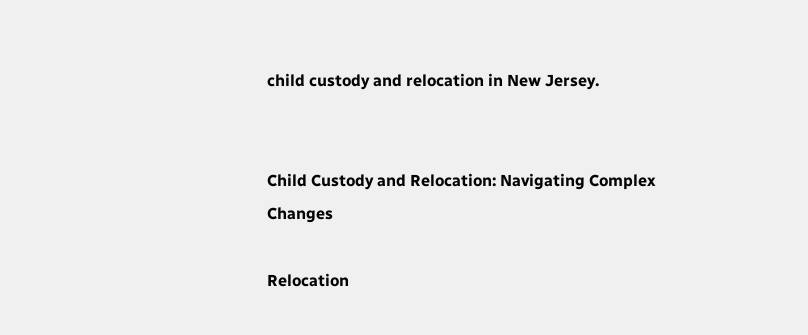child custody and relocation in New Jersey.


Child Custody and Relocation: Navigating Complex Changes

Relocation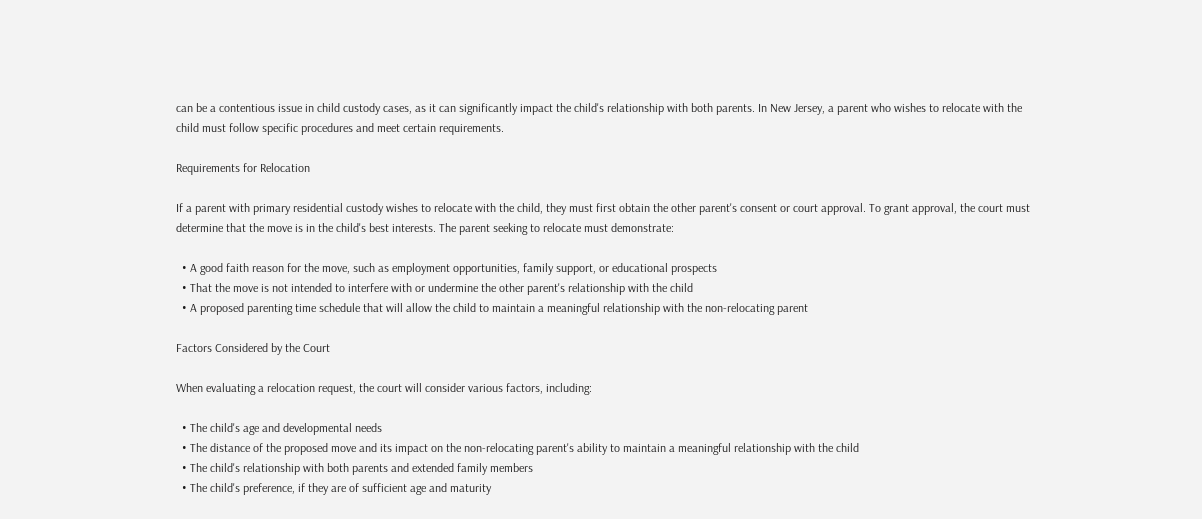can be a contentious issue in child custody cases, as it can significantly impact the child's relationship with both parents. In New Jersey, a parent who wishes to relocate with the child must follow specific procedures and meet certain requirements.

Requirements for Relocation

If a parent with primary residential custody wishes to relocate with the child, they must first obtain the other parent's consent or court approval. To grant approval, the court must determine that the move is in the child's best interests. The parent seeking to relocate must demonstrate:

  • A good faith reason for the move, such as employment opportunities, family support, or educational prospects
  • That the move is not intended to interfere with or undermine the other parent's relationship with the child
  • A proposed parenting time schedule that will allow the child to maintain a meaningful relationship with the non-relocating parent

Factors Considered by the Court

When evaluating a relocation request, the court will consider various factors, including:

  • The child's age and developmental needs
  • The distance of the proposed move and its impact on the non-relocating parent's ability to maintain a meaningful relationship with the child
  • The child's relationship with both parents and extended family members
  • The child's preference, if they are of sufficient age and maturity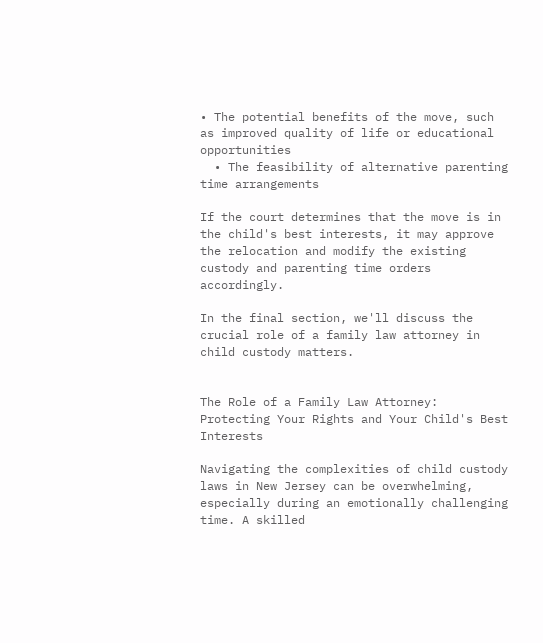• The potential benefits of the move, such as improved quality of life or educational opportunities
  • The feasibility of alternative parenting time arrangements

If the court determines that the move is in the child's best interests, it may approve the relocation and modify the existing custody and parenting time orders accordingly.

In the final section, we'll discuss the crucial role of a family law attorney in child custody matters.


The Role of a Family Law Attorney: Protecting Your Rights and Your Child's Best Interests

Navigating the complexities of child custody laws in New Jersey can be overwhelming, especially during an emotionally challenging time. A skilled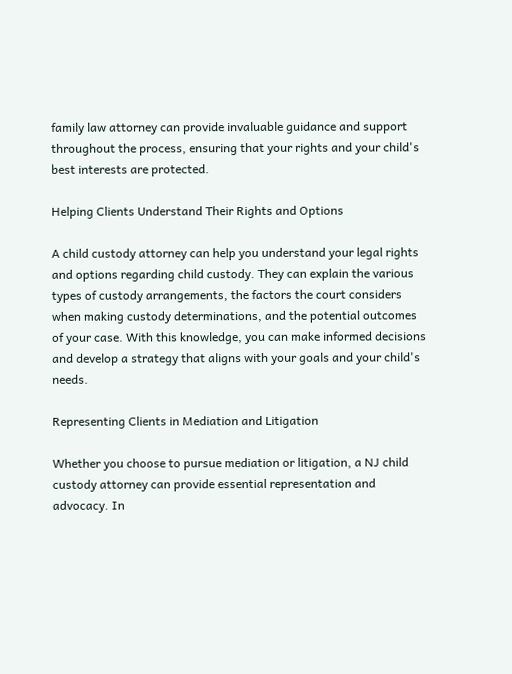family law attorney can provide invaluable guidance and support throughout the process, ensuring that your rights and your child's best interests are protected.

Helping Clients Understand Their Rights and Options

A child custody attorney can help you understand your legal rights and options regarding child custody. They can explain the various types of custody arrangements, the factors the court considers when making custody determinations, and the potential outcomes of your case. With this knowledge, you can make informed decisions and develop a strategy that aligns with your goals and your child's needs.

Representing Clients in Mediation and Litigation

Whether you choose to pursue mediation or litigation, a NJ child custody attorney can provide essential representation and advocacy. In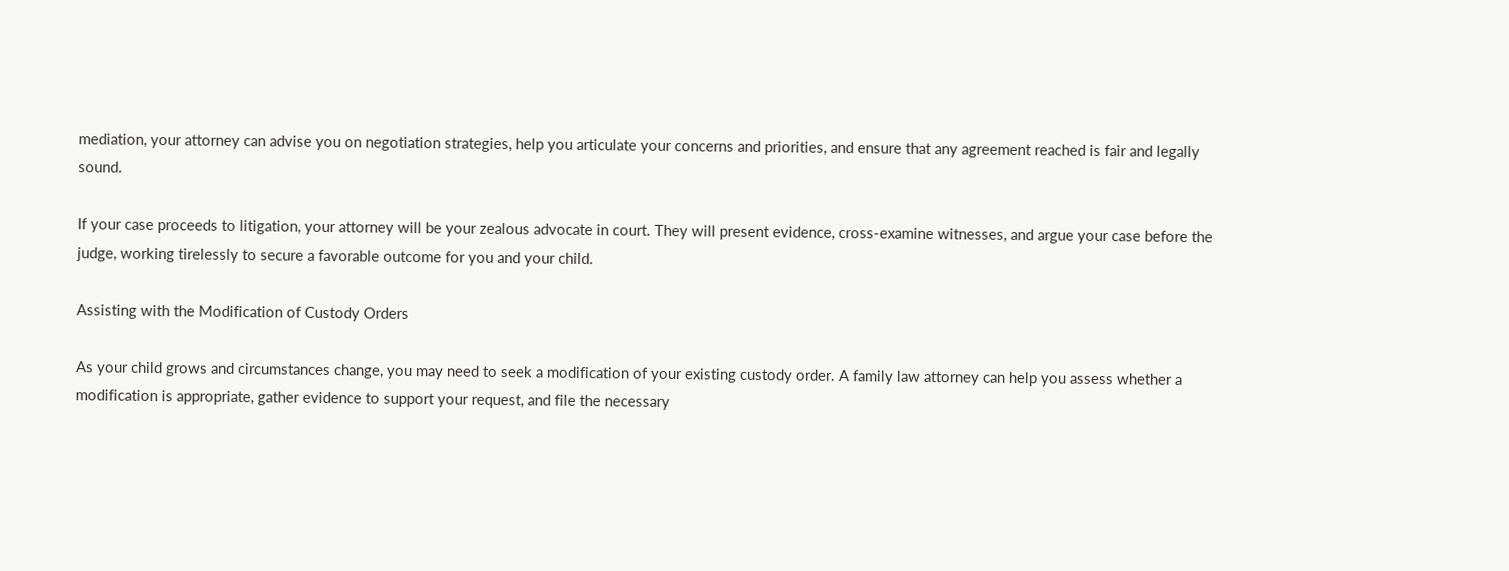mediation, your attorney can advise you on negotiation strategies, help you articulate your concerns and priorities, and ensure that any agreement reached is fair and legally sound.

If your case proceeds to litigation, your attorney will be your zealous advocate in court. They will present evidence, cross-examine witnesses, and argue your case before the judge, working tirelessly to secure a favorable outcome for you and your child.

Assisting with the Modification of Custody Orders

As your child grows and circumstances change, you may need to seek a modification of your existing custody order. A family law attorney can help you assess whether a modification is appropriate, gather evidence to support your request, and file the necessary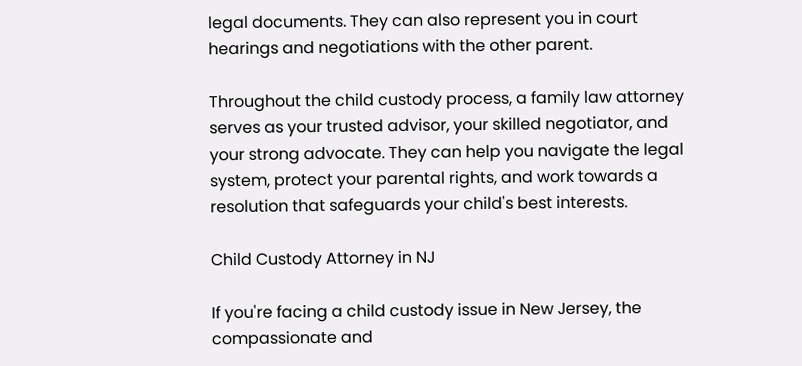legal documents. They can also represent you in court hearings and negotiations with the other parent.

Throughout the child custody process, a family law attorney serves as your trusted advisor, your skilled negotiator, and your strong advocate. They can help you navigate the legal system, protect your parental rights, and work towards a resolution that safeguards your child's best interests.

Child Custody Attorney in NJ

If you're facing a child custody issue in New Jersey, the compassionate and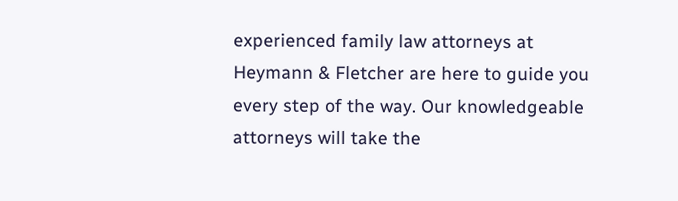experienced family law attorneys at Heymann & Fletcher are here to guide you every step of the way. Our knowledgeable attorneys will take the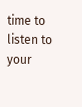time to listen to your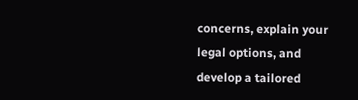concerns, explain your legal options, and develop a tailored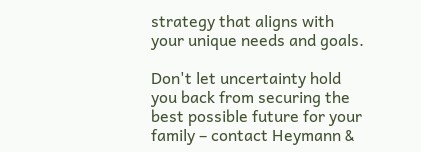strategy that aligns with your unique needs and goals.

Don't let uncertainty hold you back from securing the best possible future for your family – contact Heymann &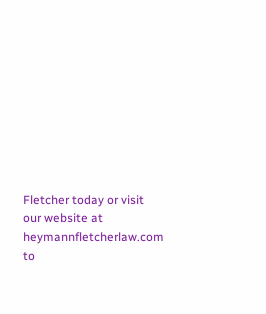Fletcher today or visit our website at heymannfletcherlaw.com to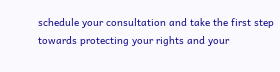schedule your consultation and take the first step towards protecting your rights and your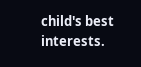child's best interests.